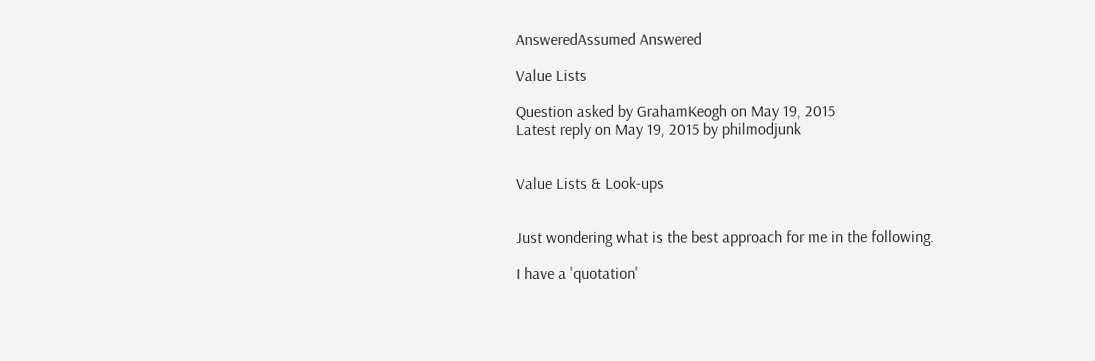AnsweredAssumed Answered

Value Lists

Question asked by GrahamKeogh on May 19, 2015
Latest reply on May 19, 2015 by philmodjunk


Value Lists & Look-ups


Just wondering what is the best approach for me in the following.

I have a 'quotation'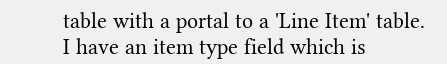table with a portal to a 'Line Item' table. I have an item type field which is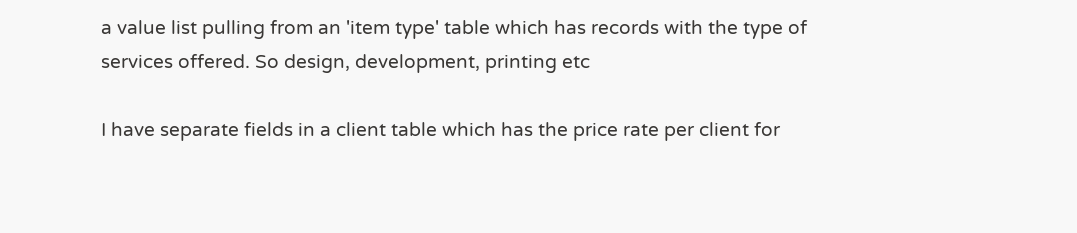a value list pulling from an 'item type' table which has records with the type of services offered. So design, development, printing etc

I have separate fields in a client table which has the price rate per client for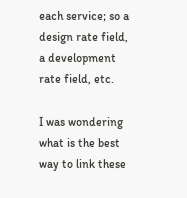each service; so a design rate field, a development rate field, etc.

I was wondering what is the best way to link these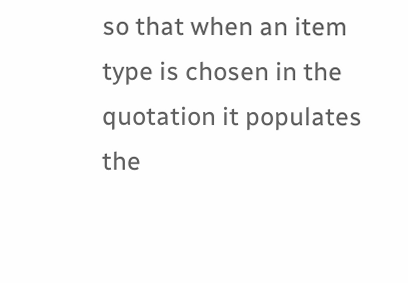so that when an item type is chosen in the quotation it populates the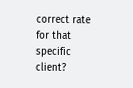correct rate for that specific client?